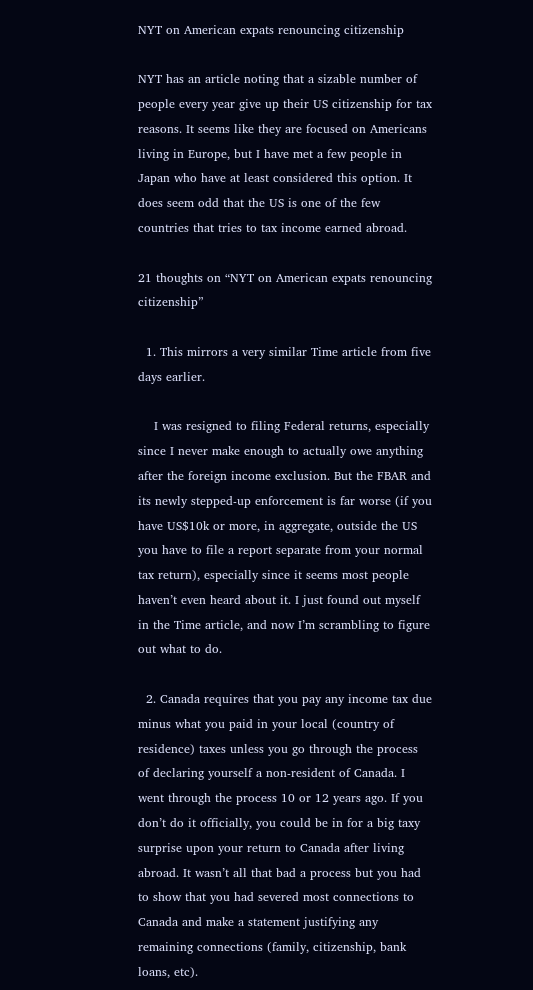NYT on American expats renouncing citizenship

NYT has an article noting that a sizable number of people every year give up their US citizenship for tax reasons. It seems like they are focused on Americans living in Europe, but I have met a few people in Japan who have at least considered this option. It does seem odd that the US is one of the few countries that tries to tax income earned abroad.

21 thoughts on “NYT on American expats renouncing citizenship”

  1. This mirrors a very similar Time article from five days earlier.

    I was resigned to filing Federal returns, especially since I never make enough to actually owe anything after the foreign income exclusion. But the FBAR and its newly stepped-up enforcement is far worse (if you have US$10k or more, in aggregate, outside the US you have to file a report separate from your normal tax return), especially since it seems most people haven’t even heard about it. I just found out myself in the Time article, and now I’m scrambling to figure out what to do.

  2. Canada requires that you pay any income tax due minus what you paid in your local (country of residence) taxes unless you go through the process of declaring yourself a non-resident of Canada. I went through the process 10 or 12 years ago. If you don’t do it officially, you could be in for a big taxy surprise upon your return to Canada after living abroad. It wasn’t all that bad a process but you had to show that you had severed most connections to Canada and make a statement justifying any remaining connections (family, citizenship, bank loans, etc).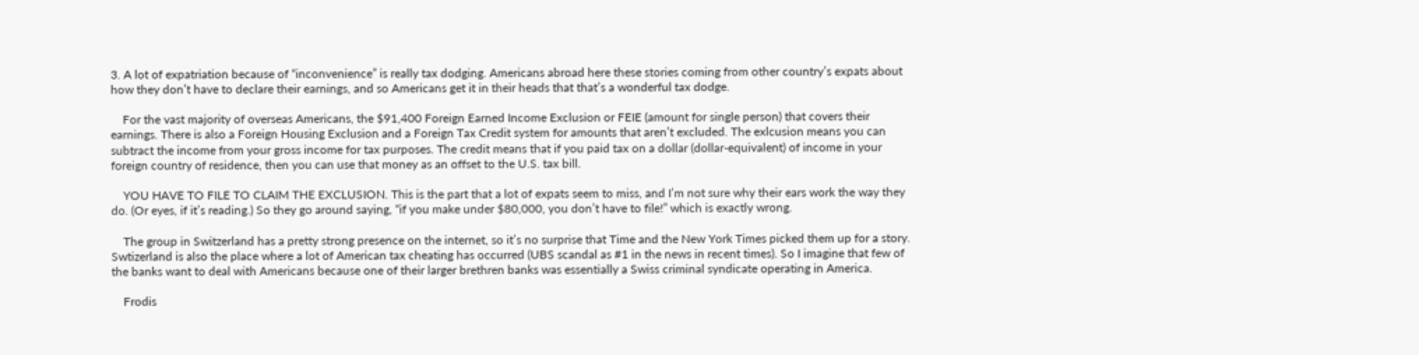3. A lot of expatriation because of “inconvenience” is really tax dodging. Americans abroad here these stories coming from other country’s expats about how they don’t have to declare their earnings, and so Americans get it in their heads that that’s a wonderful tax dodge.

    For the vast majority of overseas Americans, the $91,400 Foreign Earned Income Exclusion or FEIE (amount for single person) that covers their earnings. There is also a Foreign Housing Exclusion and a Foreign Tax Credit system for amounts that aren’t excluded. The exlcusion means you can subtract the income from your gross income for tax purposes. The credit means that if you paid tax on a dollar (dollar-equivalent) of income in your foreign country of residence, then you can use that money as an offset to the U.S. tax bill.

    YOU HAVE TO FILE TO CLAIM THE EXCLUSION. This is the part that a lot of expats seem to miss, and I’m not sure why their ears work the way they do. (Or eyes, if it’s reading.) So they go around saying, “if you make under $80,000, you don’t have to file!” which is exactly wrong.

    The group in Switzerland has a pretty strong presence on the internet, so it’s no surprise that Time and the New York Times picked them up for a story. Swtizerland is also the place where a lot of American tax cheating has occurred (UBS scandal as #1 in the news in recent times). So I imagine that few of the banks want to deal with Americans because one of their larger brethren banks was essentially a Swiss criminal syndicate operating in America.

    Frodis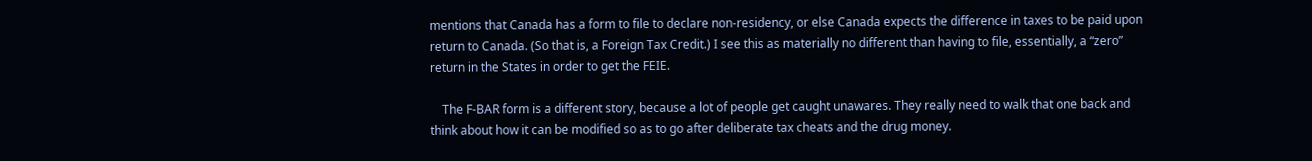mentions that Canada has a form to file to declare non-residency, or else Canada expects the difference in taxes to be paid upon return to Canada. (So that is, a Foreign Tax Credit.) I see this as materially no different than having to file, essentially, a “zero” return in the States in order to get the FEIE.

    The F-BAR form is a different story, because a lot of people get caught unawares. They really need to walk that one back and think about how it can be modified so as to go after deliberate tax cheats and the drug money.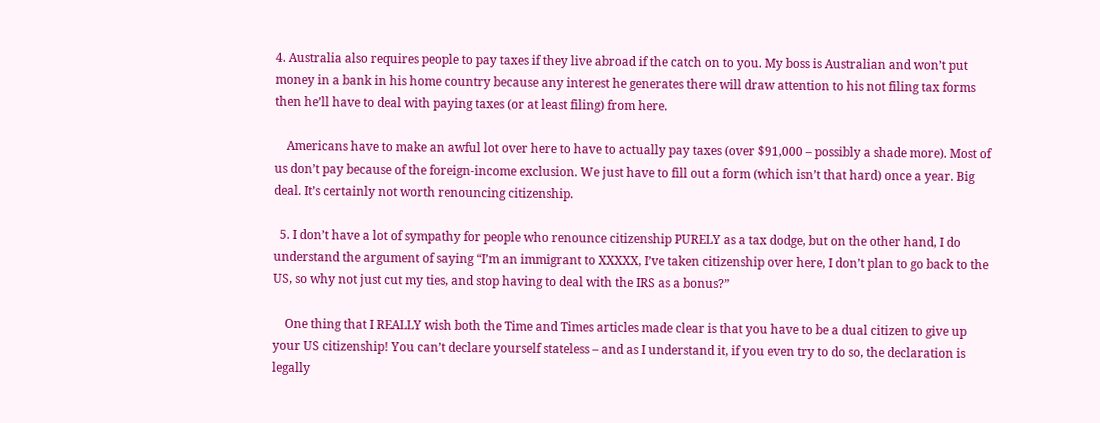4. Australia also requires people to pay taxes if they live abroad if the catch on to you. My boss is Australian and won’t put money in a bank in his home country because any interest he generates there will draw attention to his not filing tax forms then he’ll have to deal with paying taxes (or at least filing) from here.

    Americans have to make an awful lot over here to have to actually pay taxes (over $91,000 – possibly a shade more). Most of us don’t pay because of the foreign-income exclusion. We just have to fill out a form (which isn’t that hard) once a year. Big deal. It’s certainly not worth renouncing citizenship.

  5. I don’t have a lot of sympathy for people who renounce citizenship PURELY as a tax dodge, but on the other hand, I do understand the argument of saying “I’m an immigrant to XXXXX, I’ve taken citizenship over here, I don’t plan to go back to the US, so why not just cut my ties, and stop having to deal with the IRS as a bonus?”

    One thing that I REALLY wish both the Time and Times articles made clear is that you have to be a dual citizen to give up your US citizenship! You can’t declare yourself stateless – and as I understand it, if you even try to do so, the declaration is legally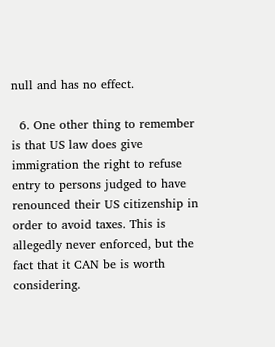null and has no effect.

  6. One other thing to remember is that US law does give immigration the right to refuse entry to persons judged to have renounced their US citizenship in order to avoid taxes. This is allegedly never enforced, but the fact that it CAN be is worth considering.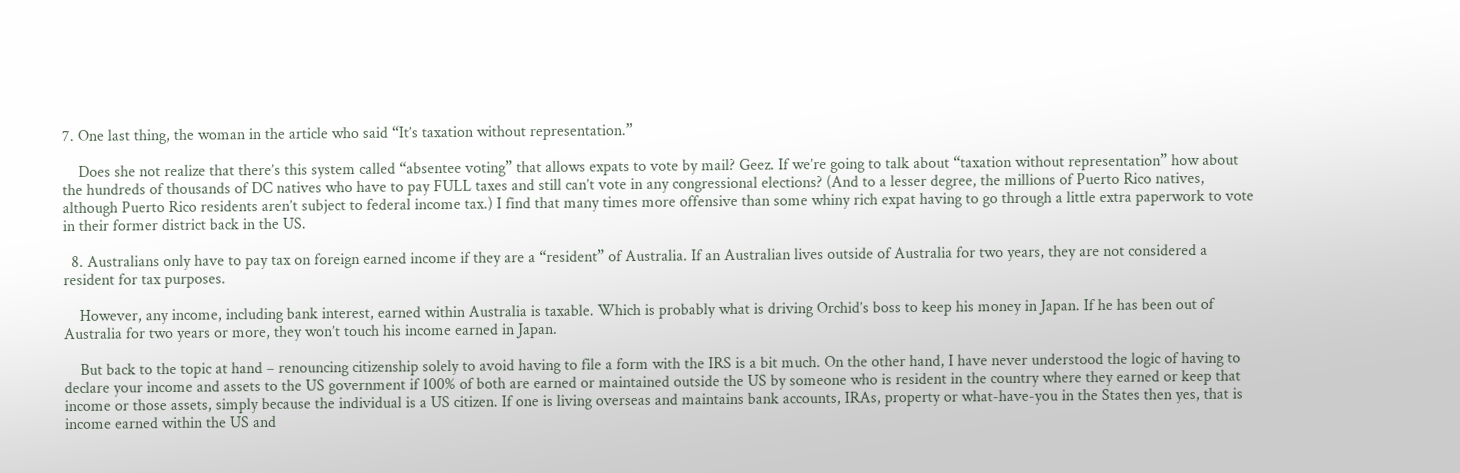7. One last thing, the woman in the article who said “It’s taxation without representation.”

    Does she not realize that there’s this system called “absentee voting” that allows expats to vote by mail? Geez. If we’re going to talk about “taxation without representation” how about the hundreds of thousands of DC natives who have to pay FULL taxes and still can’t vote in any congressional elections? (And to a lesser degree, the millions of Puerto Rico natives, although Puerto Rico residents aren’t subject to federal income tax.) I find that many times more offensive than some whiny rich expat having to go through a little extra paperwork to vote in their former district back in the US.

  8. Australians only have to pay tax on foreign earned income if they are a “resident” of Australia. If an Australian lives outside of Australia for two years, they are not considered a resident for tax purposes.

    However, any income, including bank interest, earned within Australia is taxable. Which is probably what is driving Orchid’s boss to keep his money in Japan. If he has been out of Australia for two years or more, they won’t touch his income earned in Japan.

    But back to the topic at hand – renouncing citizenship solely to avoid having to file a form with the IRS is a bit much. On the other hand, I have never understood the logic of having to declare your income and assets to the US government if 100% of both are earned or maintained outside the US by someone who is resident in the country where they earned or keep that income or those assets, simply because the individual is a US citizen. If one is living overseas and maintains bank accounts, IRAs, property or what-have-you in the States then yes, that is income earned within the US and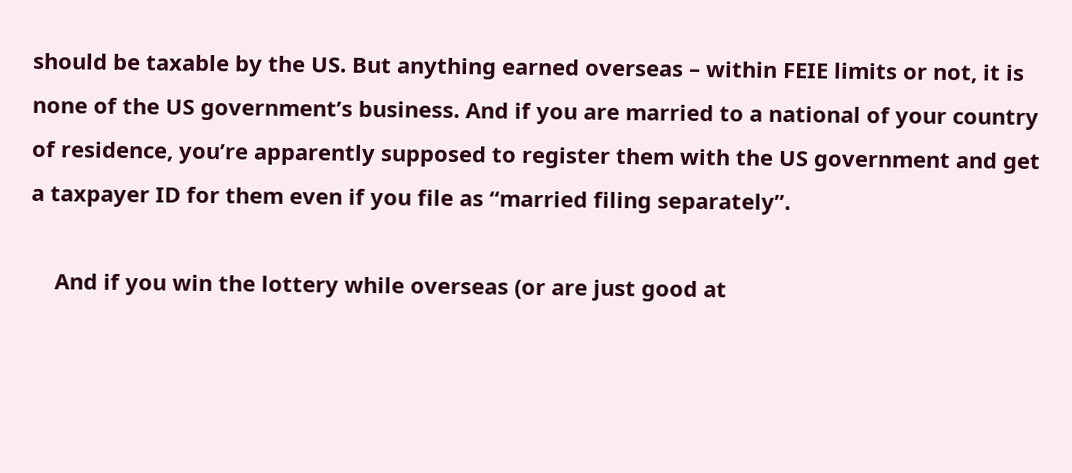should be taxable by the US. But anything earned overseas – within FEIE limits or not, it is none of the US government’s business. And if you are married to a national of your country of residence, you’re apparently supposed to register them with the US government and get a taxpayer ID for them even if you file as “married filing separately”.

    And if you win the lottery while overseas (or are just good at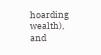hoarding wealth), and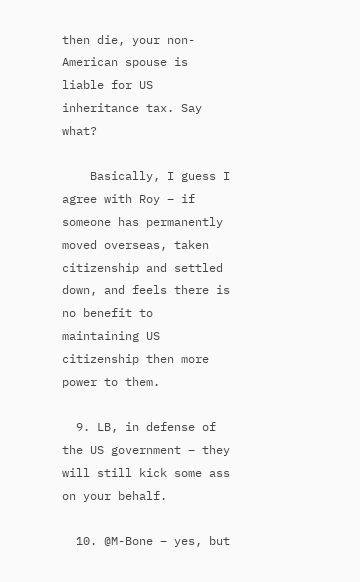then die, your non-American spouse is liable for US inheritance tax. Say what?

    Basically, I guess I agree with Roy – if someone has permanently moved overseas, taken citizenship and settled down, and feels there is no benefit to maintaining US citizenship then more power to them.

  9. LB, in defense of the US government – they will still kick some ass on your behalf.

  10. @M-Bone – yes, but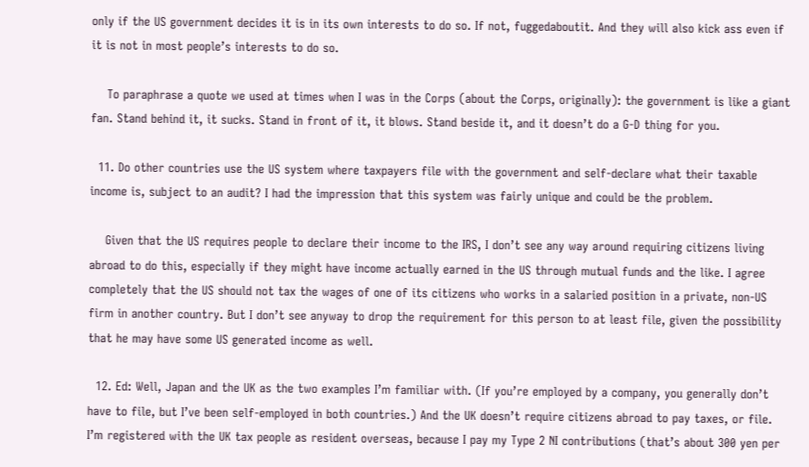only if the US government decides it is in its own interests to do so. If not, fuggedaboutit. And they will also kick ass even if it is not in most people’s interests to do so.

    To paraphrase a quote we used at times when I was in the Corps (about the Corps, originally): the government is like a giant fan. Stand behind it, it sucks. Stand in front of it, it blows. Stand beside it, and it doesn’t do a G-D thing for you.

  11. Do other countries use the US system where taxpayers file with the government and self-declare what their taxable income is, subject to an audit? I had the impression that this system was fairly unique and could be the problem.

    Given that the US requires people to declare their income to the IRS, I don’t see any way around requiring citizens living abroad to do this, especially if they might have income actually earned in the US through mutual funds and the like. I agree completely that the US should not tax the wages of one of its citizens who works in a salaried position in a private, non-US firm in another country. But I don’t see anyway to drop the requirement for this person to at least file, given the possibility that he may have some US generated income as well.

  12. Ed: Well, Japan and the UK as the two examples I’m familiar with. (If you’re employed by a company, you generally don’t have to file, but I’ve been self-employed in both countries.) And the UK doesn’t require citizens abroad to pay taxes, or file. I’m registered with the UK tax people as resident overseas, because I pay my Type 2 NI contributions (that’s about 300 yen per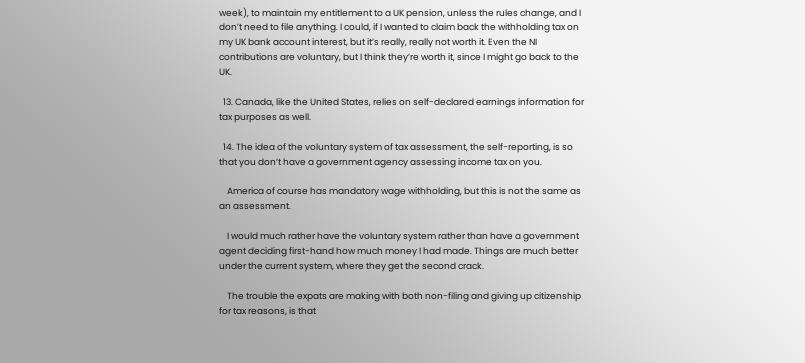week), to maintain my entitlement to a UK pension, unless the rules change, and I don’t need to file anything. I could, if I wanted to claim back the withholding tax on my UK bank account interest, but it’s really, really not worth it. Even the NI contributions are voluntary, but I think they’re worth it, since I might go back to the UK.

  13. Canada, like the United States, relies on self-declared earnings information for tax purposes as well.

  14. The idea of the voluntary system of tax assessment, the self-reporting, is so that you don’t have a government agency assessing income tax on you.

    America of course has mandatory wage withholding, but this is not the same as an assessment.

    I would much rather have the voluntary system rather than have a government agent deciding first-hand how much money I had made. Things are much better under the current system, where they get the second crack.

    The trouble the expats are making with both non-filing and giving up citizenship for tax reasons, is that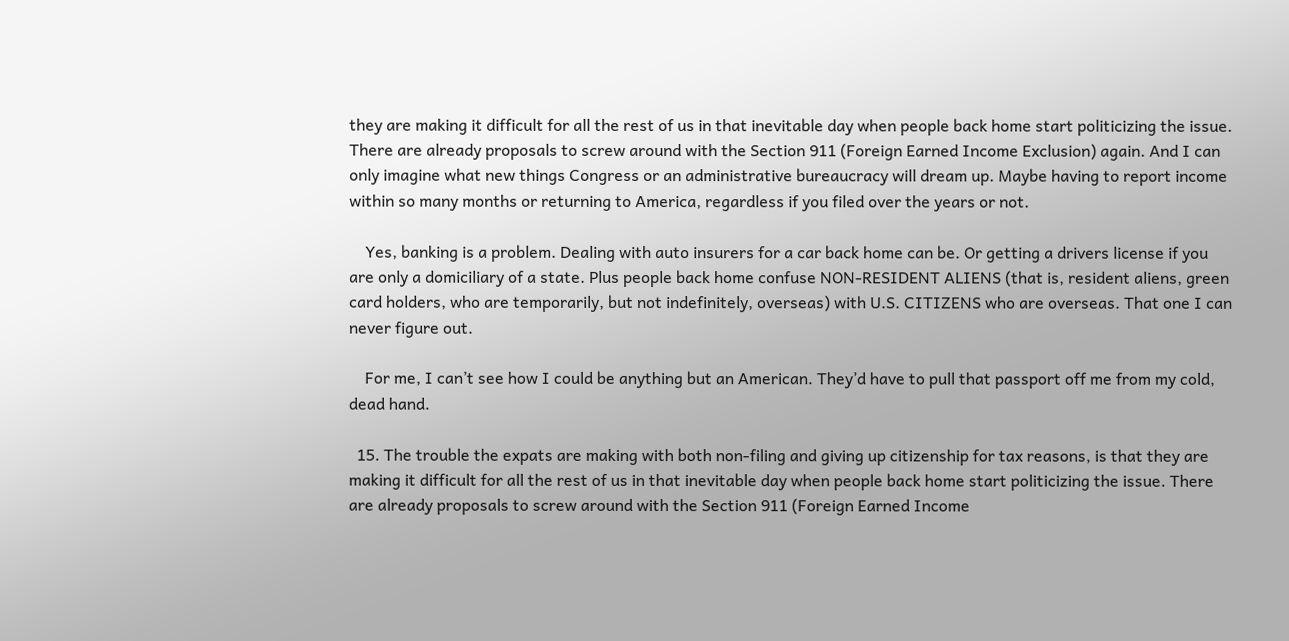they are making it difficult for all the rest of us in that inevitable day when people back home start politicizing the issue. There are already proposals to screw around with the Section 911 (Foreign Earned Income Exclusion) again. And I can only imagine what new things Congress or an administrative bureaucracy will dream up. Maybe having to report income within so many months or returning to America, regardless if you filed over the years or not.

    Yes, banking is a problem. Dealing with auto insurers for a car back home can be. Or getting a drivers license if you are only a domiciliary of a state. Plus people back home confuse NON-RESIDENT ALIENS (that is, resident aliens, green card holders, who are temporarily, but not indefinitely, overseas) with U.S. CITIZENS who are overseas. That one I can never figure out.

    For me, I can’t see how I could be anything but an American. They’d have to pull that passport off me from my cold, dead hand.

  15. The trouble the expats are making with both non-filing and giving up citizenship for tax reasons, is that they are making it difficult for all the rest of us in that inevitable day when people back home start politicizing the issue. There are already proposals to screw around with the Section 911 (Foreign Earned Income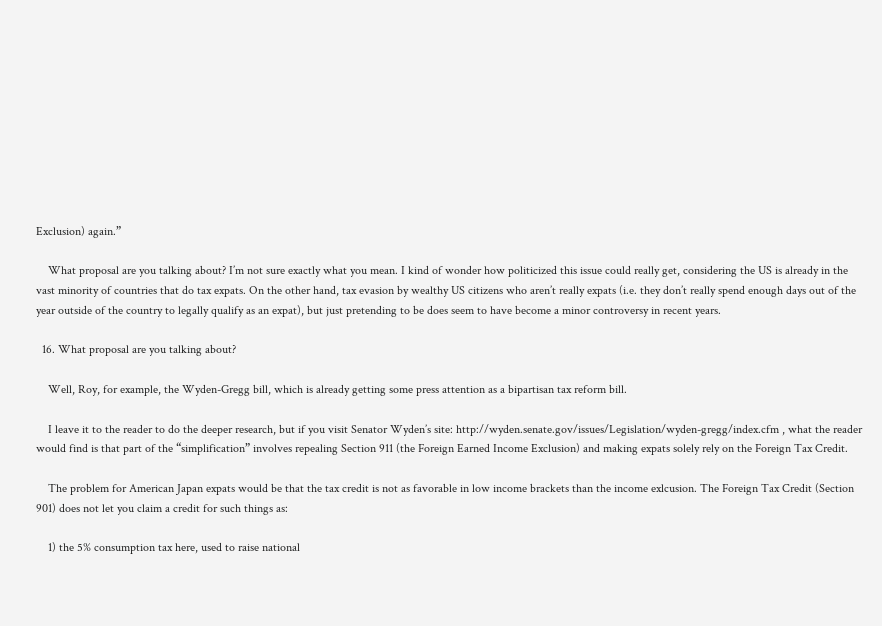Exclusion) again.”

    What proposal are you talking about? I’m not sure exactly what you mean. I kind of wonder how politicized this issue could really get, considering the US is already in the vast minority of countries that do tax expats. On the other hand, tax evasion by wealthy US citizens who aren’t really expats (i.e. they don’t really spend enough days out of the year outside of the country to legally qualify as an expat), but just pretending to be does seem to have become a minor controversy in recent years.

  16. What proposal are you talking about?

    Well, Roy, for example, the Wyden-Gregg bill, which is already getting some press attention as a bipartisan tax reform bill.

    I leave it to the reader to do the deeper research, but if you visit Senator Wyden’s site: http://wyden.senate.gov/issues/Legislation/wyden-gregg/index.cfm , what the reader would find is that part of the “simplification” involves repealing Section 911 (the Foreign Earned Income Exclusion) and making expats solely rely on the Foreign Tax Credit.

    The problem for American Japan expats would be that the tax credit is not as favorable in low income brackets than the income exlcusion. The Foreign Tax Credit (Section 901) does not let you claim a credit for such things as:

    1) the 5% consumption tax here, used to raise national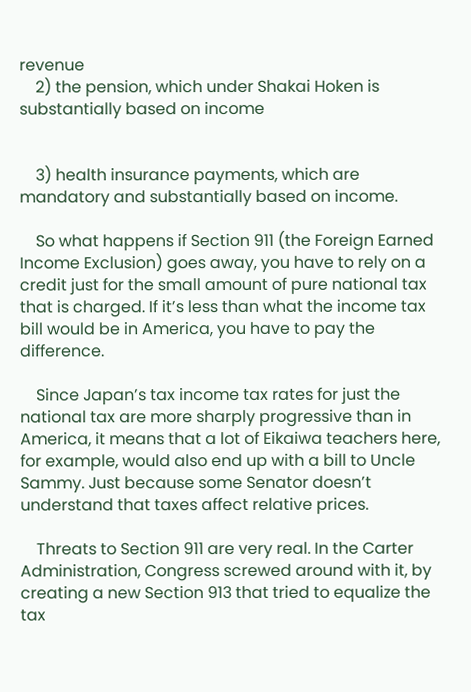revenue
    2) the pension, which under Shakai Hoken is substantially based on income


    3) health insurance payments, which are mandatory and substantially based on income.

    So what happens if Section 911 (the Foreign Earned Income Exclusion) goes away, you have to rely on a credit just for the small amount of pure national tax that is charged. If it’s less than what the income tax bill would be in America, you have to pay the difference.

    Since Japan’s tax income tax rates for just the national tax are more sharply progressive than in America, it means that a lot of Eikaiwa teachers here, for example, would also end up with a bill to Uncle Sammy. Just because some Senator doesn’t understand that taxes affect relative prices.

    Threats to Section 911 are very real. In the Carter Administration, Congress screwed around with it, by creating a new Section 913 that tried to equalize the tax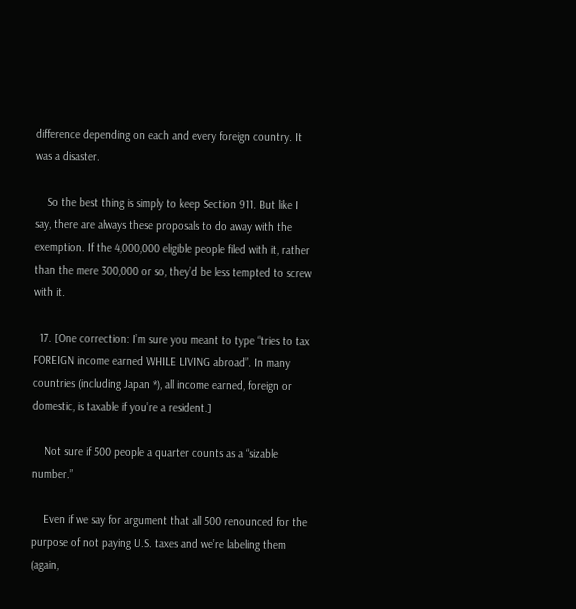difference depending on each and every foreign country. It was a disaster.

    So the best thing is simply to keep Section 911. But like I say, there are always these proposals to do away with the exemption. If the 4,000,000 eligible people filed with it, rather than the mere 300,000 or so, they’d be less tempted to screw with it.

  17. [One correction: I’m sure you meant to type “tries to tax FOREIGN income earned WHILE LIVING abroad”. In many countries (including Japan *), all income earned, foreign or domestic, is taxable if you’re a resident.]

    Not sure if 500 people a quarter counts as a “sizable number.”

    Even if we say for argument that all 500 renounced for the purpose of not paying U.S. taxes and we’re labeling them (again,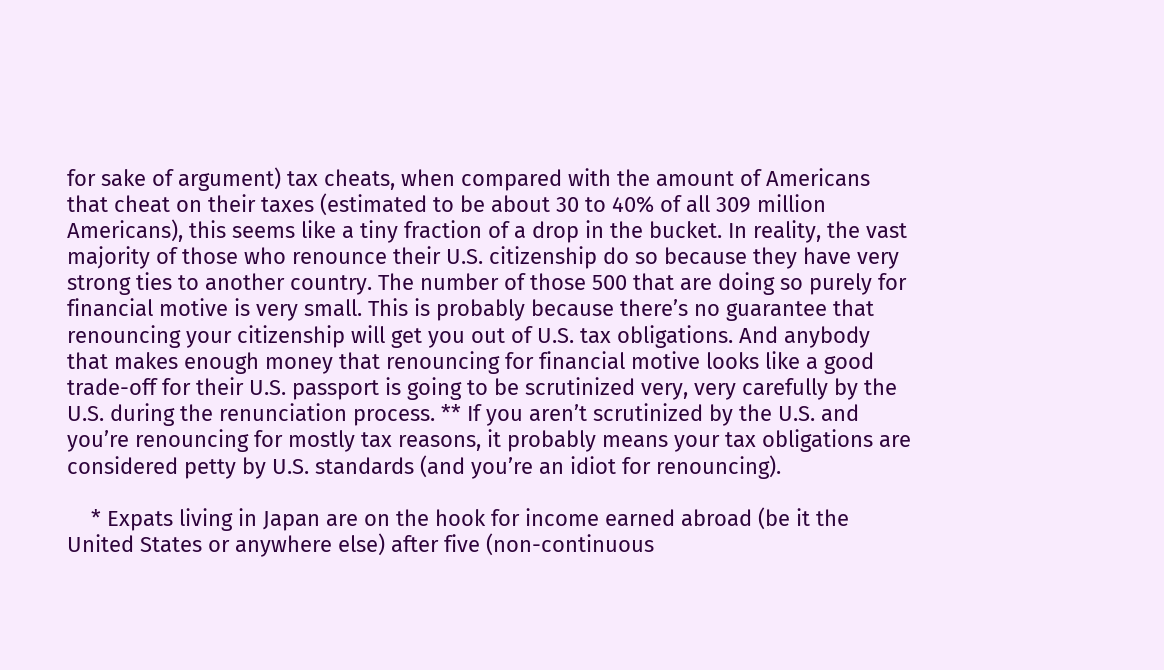for sake of argument) tax cheats, when compared with the amount of Americans that cheat on their taxes (estimated to be about 30 to 40% of all 309 million Americans), this seems like a tiny fraction of a drop in the bucket. In reality, the vast majority of those who renounce their U.S. citizenship do so because they have very strong ties to another country. The number of those 500 that are doing so purely for financial motive is very small. This is probably because there’s no guarantee that renouncing your citizenship will get you out of U.S. tax obligations. And anybody that makes enough money that renouncing for financial motive looks like a good trade-off for their U.S. passport is going to be scrutinized very, very carefully by the U.S. during the renunciation process. ** If you aren’t scrutinized by the U.S. and you’re renouncing for mostly tax reasons, it probably means your tax obligations are considered petty by U.S. standards (and you’re an idiot for renouncing).

    * Expats living in Japan are on the hook for income earned abroad (be it the United States or anywhere else) after five (non-continuous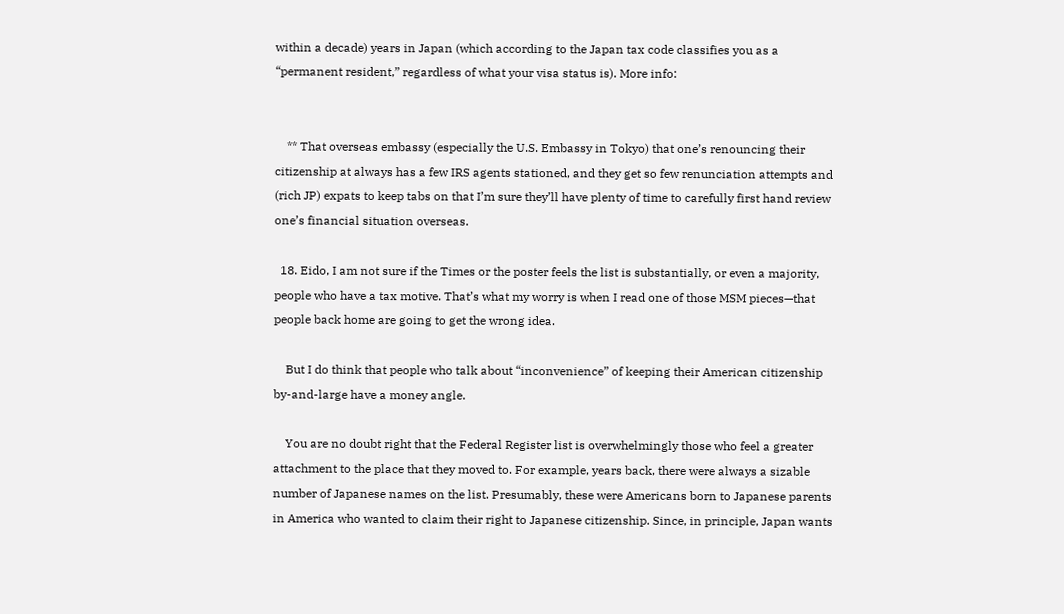within a decade) years in Japan (which according to the Japan tax code classifies you as a “permanent resident,” regardless of what your visa status is). More info:


    ** That overseas embassy (especially the U.S. Embassy in Tokyo) that one’s renouncing their citizenship at always has a few IRS agents stationed, and they get so few renunciation attempts and (rich JP) expats to keep tabs on that I’m sure they’ll have plenty of time to carefully first hand review one’s financial situation overseas.

  18. Eido, I am not sure if the Times or the poster feels the list is substantially, or even a majority, people who have a tax motive. That’s what my worry is when I read one of those MSM pieces—that people back home are going to get the wrong idea.

    But I do think that people who talk about “inconvenience” of keeping their American citizenship by-and-large have a money angle.

    You are no doubt right that the Federal Register list is overwhelmingly those who feel a greater attachment to the place that they moved to. For example, years back, there were always a sizable number of Japanese names on the list. Presumably, these were Americans born to Japanese parents in America who wanted to claim their right to Japanese citizenship. Since, in principle, Japan wants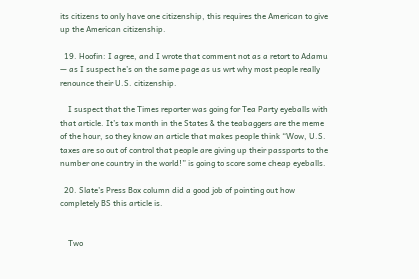its citizens to only have one citizenship, this requires the American to give up the American citizenship.

  19. Hoofin: I agree, and I wrote that comment not as a retort to Adamu — as I suspect he’s on the same page as us wrt why most people really renounce their U.S. citizenship.

    I suspect that the Times reporter was going for Tea Party eyeballs with that article. It’s tax month in the States & the teabaggers are the meme of the hour, so they know an article that makes people think “Wow, U.S. taxes are so out of control that people are giving up their passports to the number one country in the world!” is going to score some cheap eyeballs.

  20. Slate’s Press Box column did a good job of pointing out how completely BS this article is.


    Two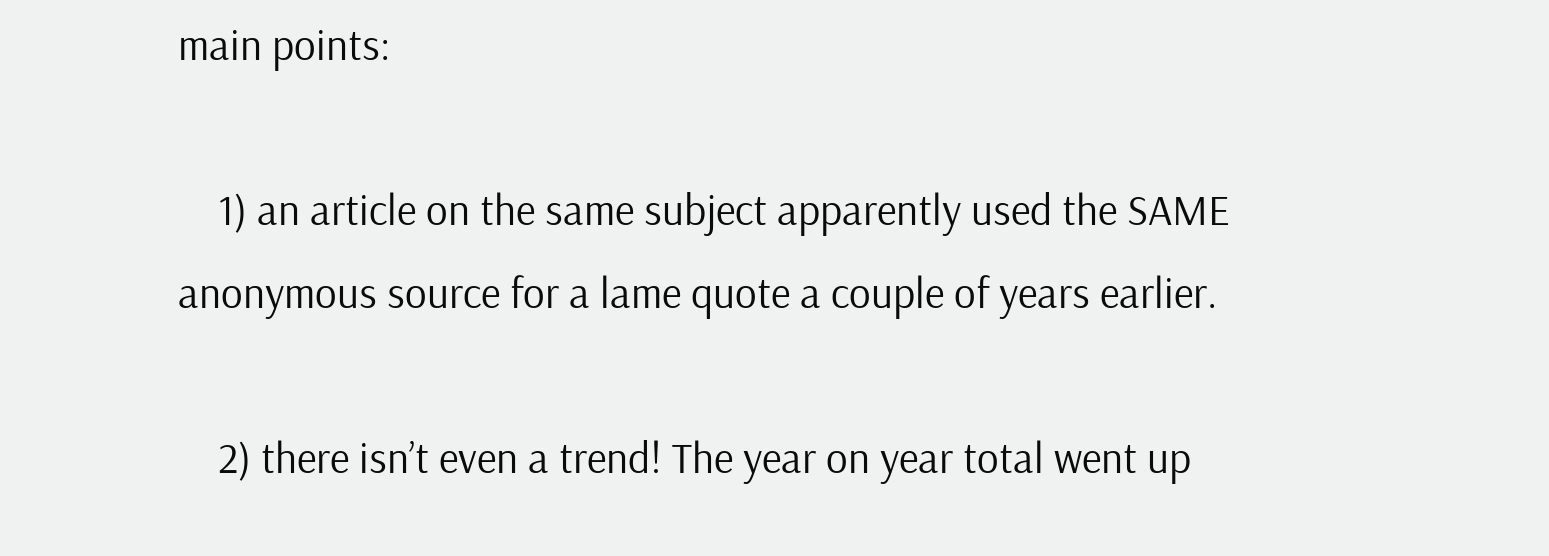main points:

    1) an article on the same subject apparently used the SAME anonymous source for a lame quote a couple of years earlier.

    2) there isn’t even a trend! The year on year total went up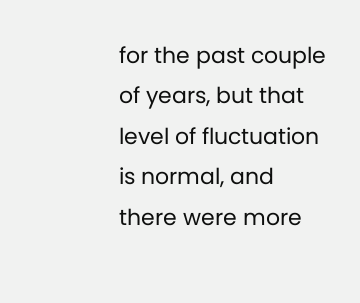for the past couple of years, but that level of fluctuation is normal, and there were more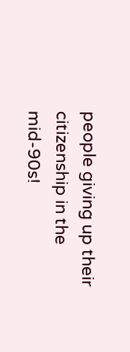people giving up their citizenship in the mid-90s!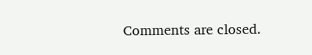Comments are closed.